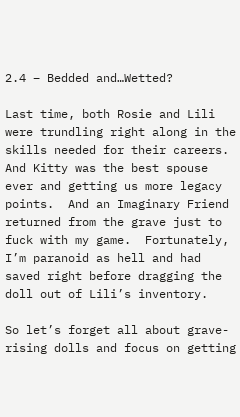2.4 – Bedded and…Wetted?

Last time, both Rosie and Lili were trundling right along in the skills needed for their careers.  And Kitty was the best spouse ever and getting us more legacy points.  And an Imaginary Friend returned from the grave just to fuck with my game.  Fortunately, I’m paranoid as hell and had saved right before dragging the doll out of Lili’s inventory.

So let’s forget all about grave-rising dolls and focus on getting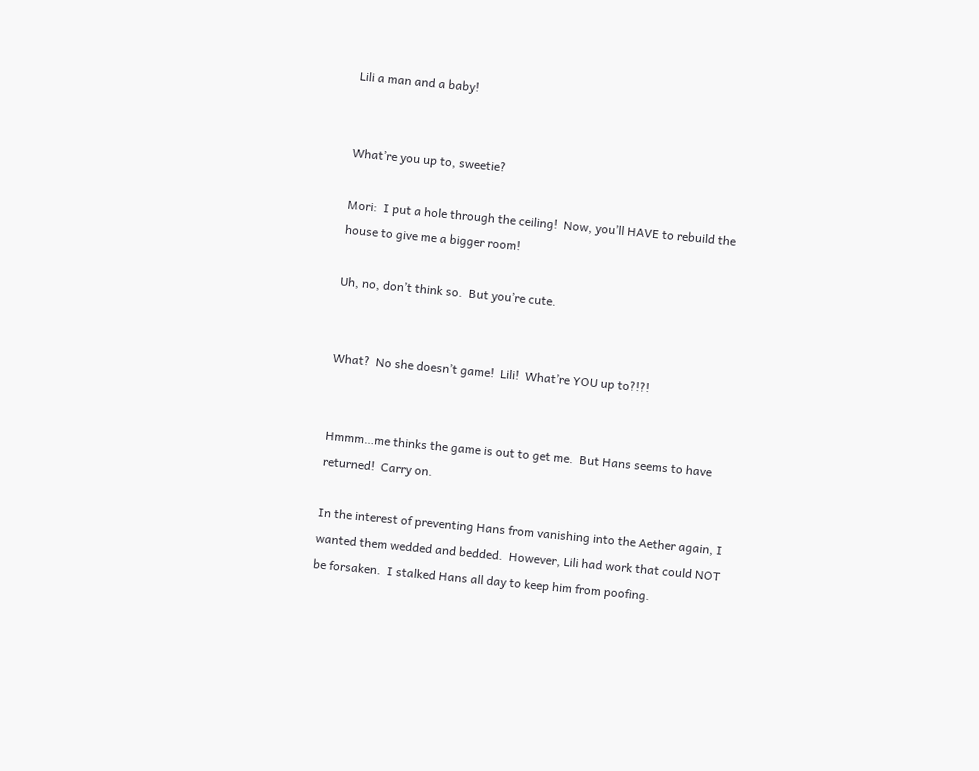Lili a man and a baby!


What’re you up to, sweetie?

Mori:  I put a hole through the ceiling!  Now, you’ll HAVE to rebuild the house to give me a bigger room!

Uh, no, don’t think so.  But you’re cute.


What?  No she doesn’t game!  Lili!  What’re YOU up to?!?!


Hmmm…me thinks the game is out to get me.  But Hans seems to have returned!  Carry on.

In the interest of preventing Hans from vanishing into the Aether again, I wanted them wedded and bedded.  However, Lili had work that could NOT be forsaken.  I stalked Hans all day to keep him from poofing.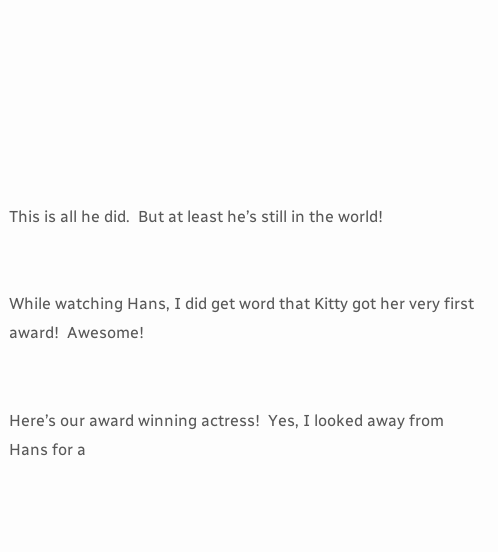This is all he did.  But at least he’s still in the world!


While watching Hans, I did get word that Kitty got her very first award!  Awesome!


Here’s our award winning actress!  Yes, I looked away from Hans for a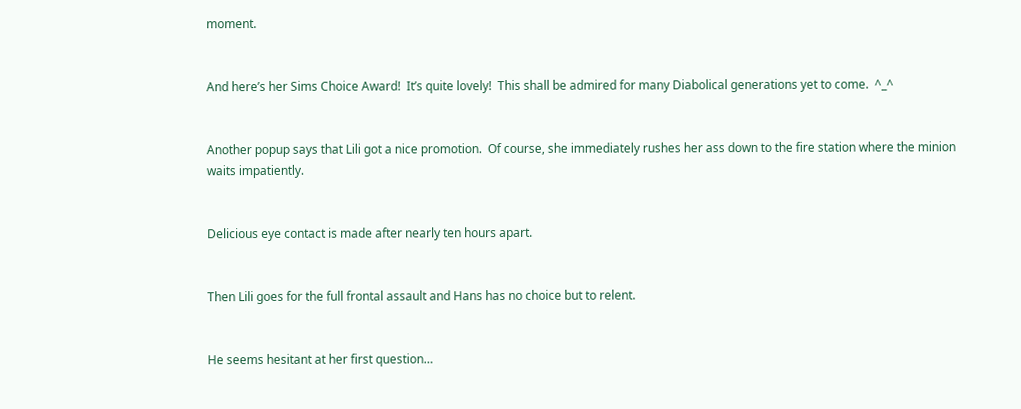moment.


And here’s her Sims Choice Award!  It’s quite lovely!  This shall be admired for many Diabolical generations yet to come.  ^_^


Another popup says that Lili got a nice promotion.  Of course, she immediately rushes her ass down to the fire station where the minion waits impatiently.


Delicious eye contact is made after nearly ten hours apart.


Then Lili goes for the full frontal assault and Hans has no choice but to relent.


He seems hesitant at her first question…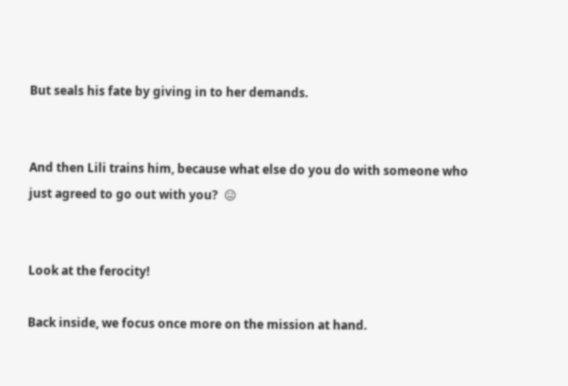But seals his fate by giving in to her demands.


And then Lili trains him, because what else do you do with someone who just agreed to go out with you?  😐


Look at the ferocity!

Back inside, we focus once more on the mission at hand.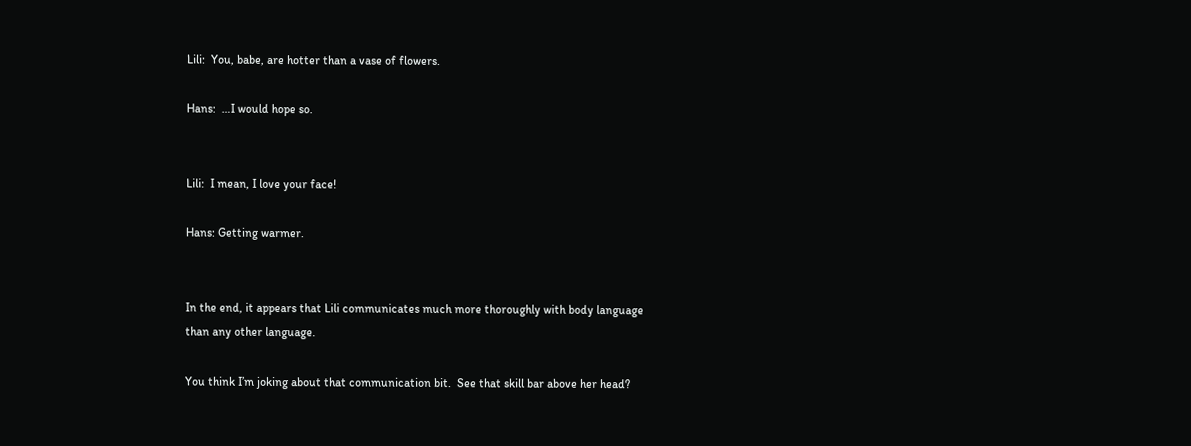Lili:  You, babe, are hotter than a vase of flowers.

Hans:  …I would hope so.


Lili:  I mean, I love your face!

Hans: Getting warmer.


In the end, it appears that Lili communicates much more thoroughly with body language than any other language.

You think I’m joking about that communication bit.  See that skill bar above her head?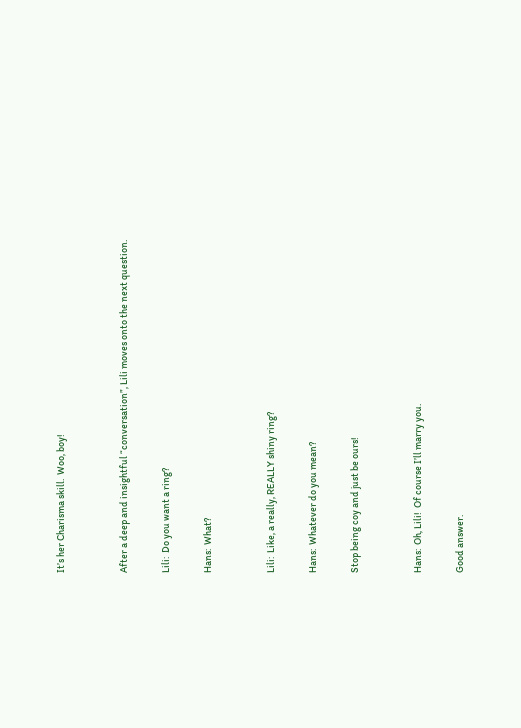It’s her Charisma skill.  Woo, boy!


After a deep and insightful “conversation”, Lili moves onto the next question.

Lili:  Do you want a ring?

Hans:  What?


Lili:  Like, a really, REALLY shiny ring?

Hans:  Whatever do you mean?

Stop being coy and just be ours!


Hans:  Oh, Lili!  Of course I’ll marry you.

Good answer.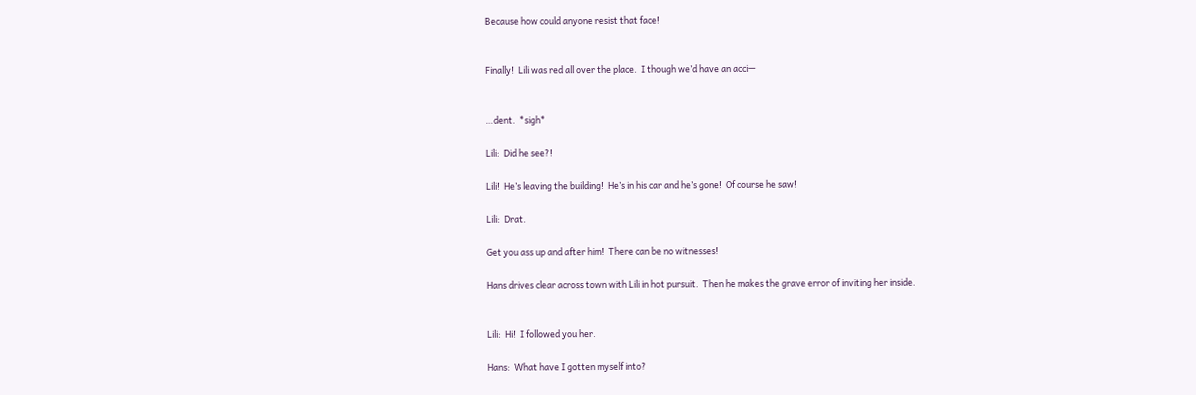Because how could anyone resist that face!


Finally!  Lili was red all over the place.  I though we’d have an acci—


…dent.  *sigh*

Lili:  Did he see?!

Lili!  He’s leaving the building!  He’s in his car and he’s gone!  Of course he saw!

Lili:  Drat.

Get you ass up and after him!  There can be no witnesses!

Hans drives clear across town with Lili in hot pursuit.  Then he makes the grave error of inviting her inside.


Lili:  Hi!  I followed you her.

Hans:  What have I gotten myself into?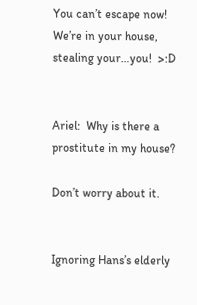You can’t escape now!  We’re in your house, stealing your…you!  >:D


Ariel:  Why is there a prostitute in my house?

Don’t worry about it.


Ignoring Hans’s elderly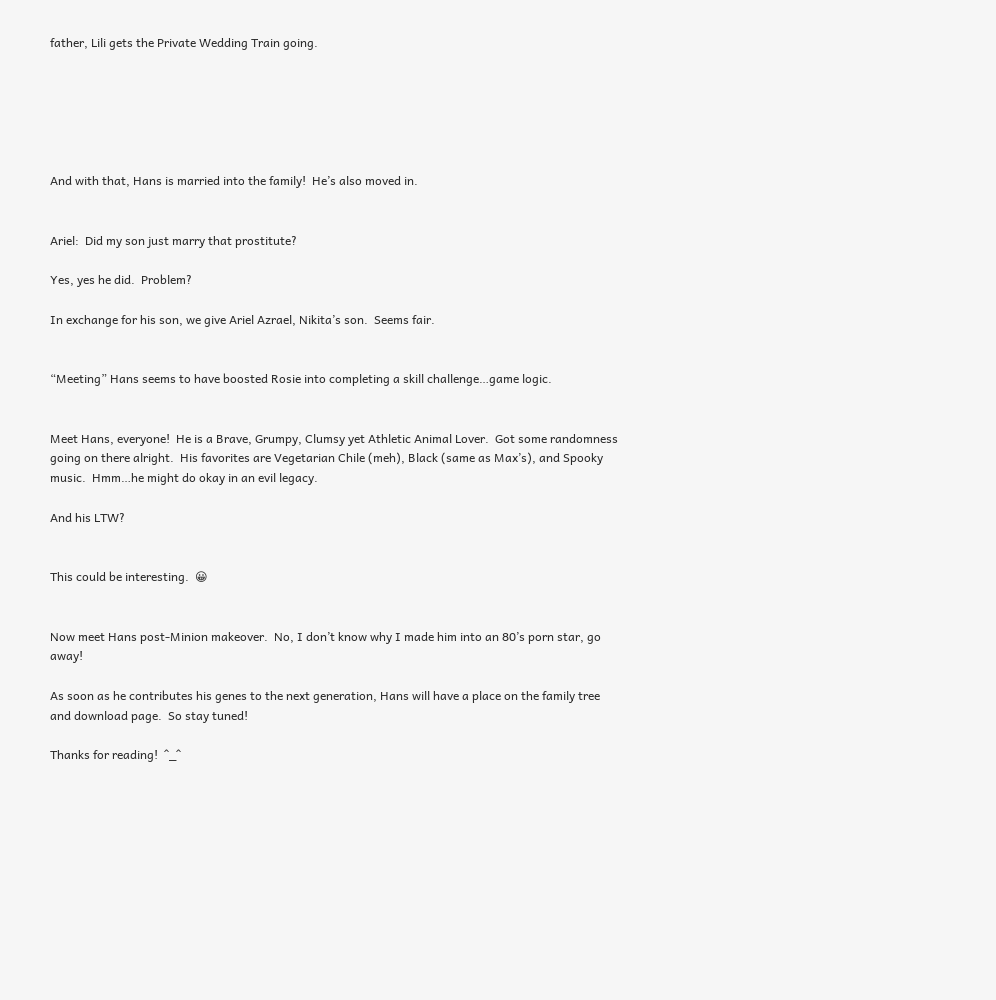father, Lili gets the Private Wedding Train going.






And with that, Hans is married into the family!  He’s also moved in.


Ariel:  Did my son just marry that prostitute?

Yes, yes he did.  Problem?

In exchange for his son, we give Ariel Azrael, Nikita’s son.  Seems fair.


“Meeting” Hans seems to have boosted Rosie into completing a skill challenge…game logic.


Meet Hans, everyone!  He is a Brave, Grumpy, Clumsy yet Athletic Animal Lover.  Got some randomness going on there alright.  His favorites are Vegetarian Chile (meh), Black (same as Max’s), and Spooky music.  Hmm…he might do okay in an evil legacy.

And his LTW?


This could be interesting.  😀


Now meet Hans post-Minion makeover.  No, I don’t know why I made him into an 80’s porn star, go away!

As soon as he contributes his genes to the next generation, Hans will have a place on the family tree and download page.  So stay tuned!

Thanks for reading!  ^_^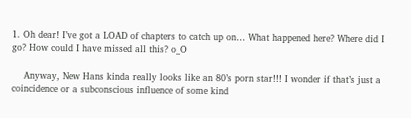1. Oh dear! I’ve got a LOAD of chapters to catch up on… What happened here? Where did I go? How could I have missed all this? o_O

    Anyway, New Hans kinda really looks like an 80’s porn star!!! I wonder if that’s just a coincidence or a subconscious influence of some kind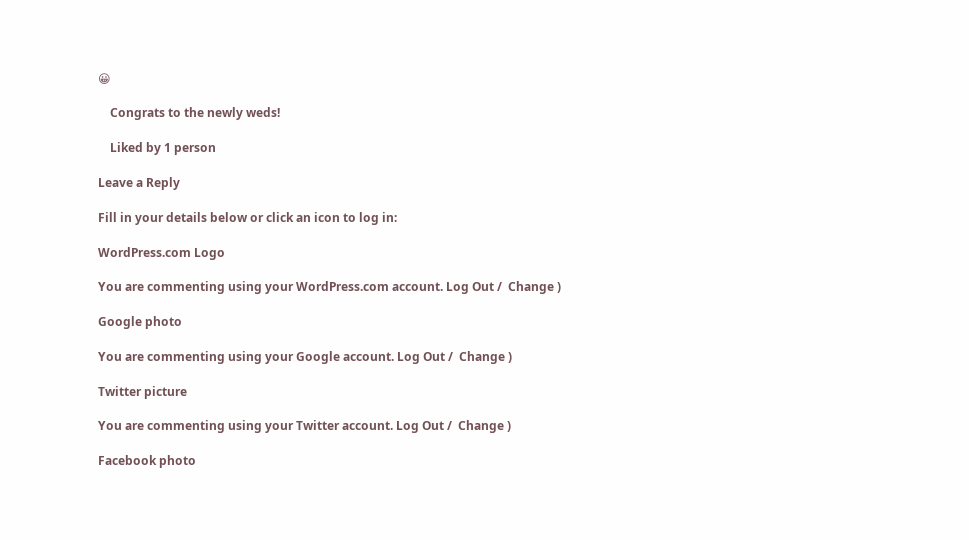😀

    Congrats to the newly weds!

    Liked by 1 person

Leave a Reply

Fill in your details below or click an icon to log in:

WordPress.com Logo

You are commenting using your WordPress.com account. Log Out /  Change )

Google photo

You are commenting using your Google account. Log Out /  Change )

Twitter picture

You are commenting using your Twitter account. Log Out /  Change )

Facebook photo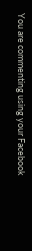You are commenting using your Facebook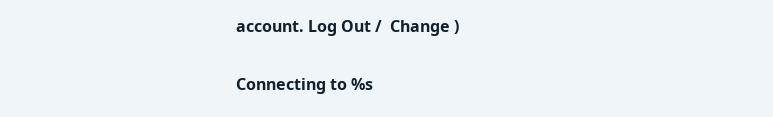account. Log Out /  Change )

Connecting to %s